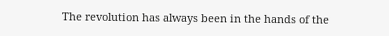The revolution has always been in the hands of the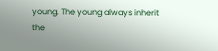young. The young always inherit the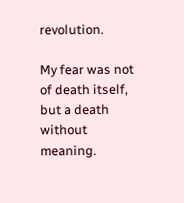revolution.

My fear was not of death itself, but a death without meaning.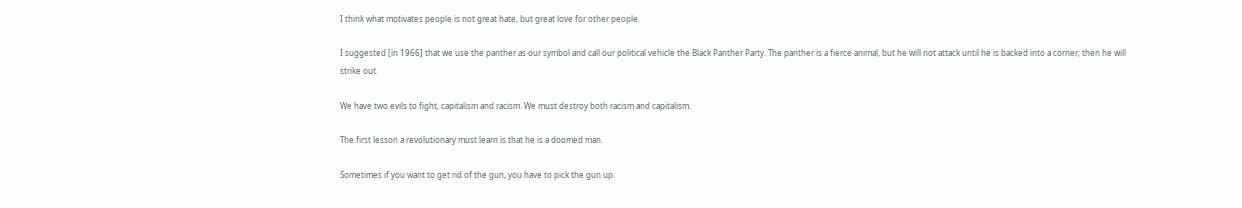I think what motivates people is not great hate, but great love for other people.

I suggested [in 1966] that we use the panther as our symbol and call our political vehicle the Black Panther Party. The panther is a fierce animal, but he will not attack until he is backed into a corner; then he will strike out.

We have two evils to fight, capitalism and racism. We must destroy both racism and capitalism.

The first lesson a revolutionary must learn is that he is a doomed man.

Sometimes if you want to get rid of the gun, you have to pick the gun up.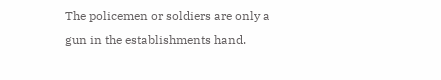The policemen or soldiers are only a gun in the establishments hand.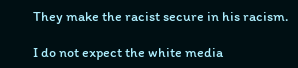They make the racist secure in his racism.

I do not expect the white media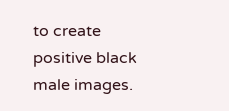to create positive black male images.